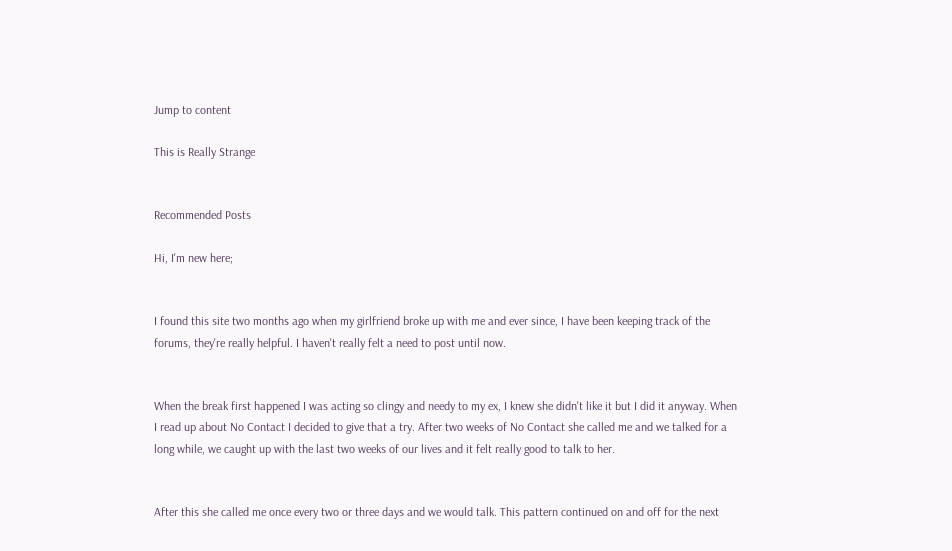Jump to content

This is Really Strange


Recommended Posts

Hi, I'm new here;


I found this site two months ago when my girlfriend broke up with me and ever since, I have been keeping track of the forums, they're really helpful. I haven't really felt a need to post until now.


When the break first happened I was acting so clingy and needy to my ex, I knew she didn't like it but I did it anyway. When I read up about No Contact I decided to give that a try. After two weeks of No Contact she called me and we talked for a long while, we caught up with the last two weeks of our lives and it felt really good to talk to her.


After this she called me once every two or three days and we would talk. This pattern continued on and off for the next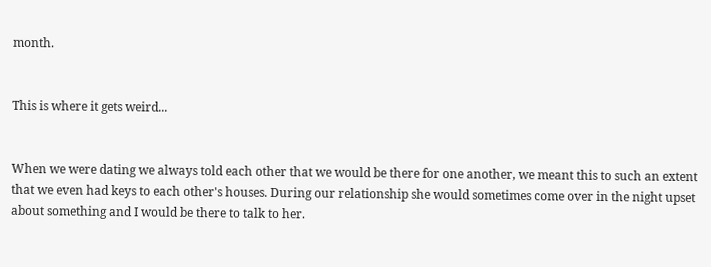month.


This is where it gets weird...


When we were dating we always told each other that we would be there for one another, we meant this to such an extent that we even had keys to each other's houses. During our relationship she would sometimes come over in the night upset about something and I would be there to talk to her.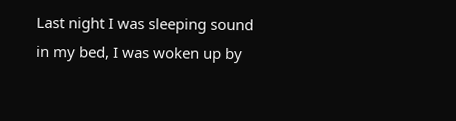Last night I was sleeping sound in my bed, I was woken up by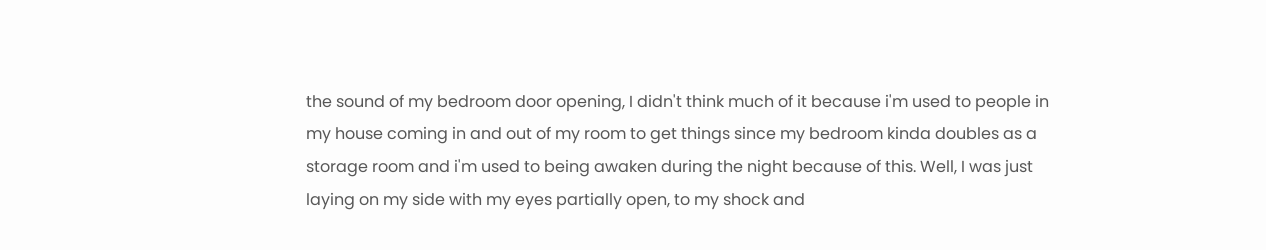the sound of my bedroom door opening, I didn't think much of it because i'm used to people in my house coming in and out of my room to get things since my bedroom kinda doubles as a storage room and i'm used to being awaken during the night because of this. Well, I was just laying on my side with my eyes partially open, to my shock and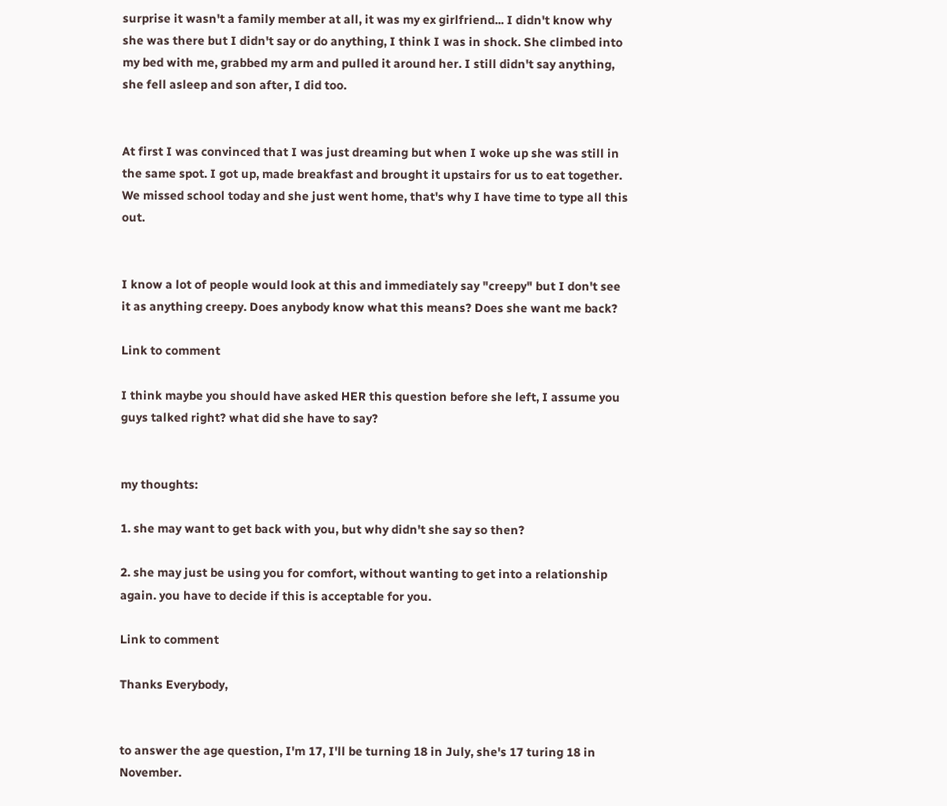surprise it wasn't a family member at all, it was my ex girlfriend... I didn't know why she was there but I didn't say or do anything, I think I was in shock. She climbed into my bed with me, grabbed my arm and pulled it around her. I still didn't say anything, she fell asleep and son after, I did too.


At first I was convinced that I was just dreaming but when I woke up she was still in the same spot. I got up, made breakfast and brought it upstairs for us to eat together. We missed school today and she just went home, that's why I have time to type all this out.


I know a lot of people would look at this and immediately say "creepy" but I don't see it as anything creepy. Does anybody know what this means? Does she want me back?

Link to comment

I think maybe you should have asked HER this question before she left, I assume you guys talked right? what did she have to say?


my thoughts:

1. she may want to get back with you, but why didn't she say so then?

2. she may just be using you for comfort, without wanting to get into a relationship again. you have to decide if this is acceptable for you.

Link to comment

Thanks Everybody,


to answer the age question, I'm 17, I'll be turning 18 in July, she's 17 turing 18 in November.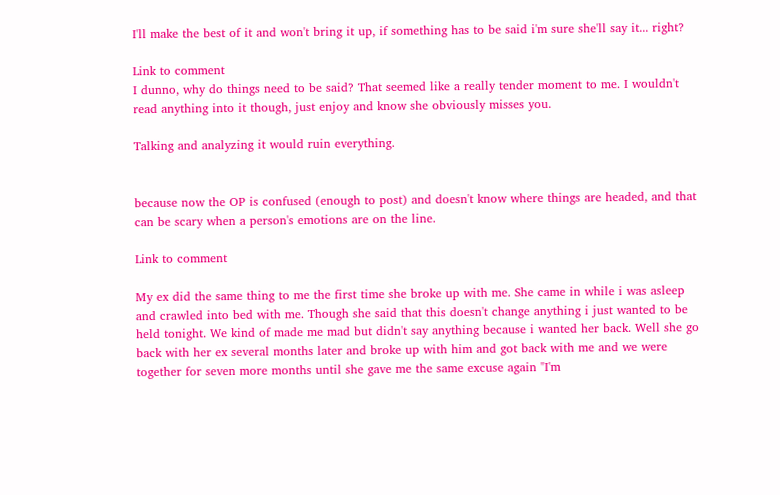I'll make the best of it and won't bring it up, if something has to be said i'm sure she'll say it... right?

Link to comment
I dunno, why do things need to be said? That seemed like a really tender moment to me. I wouldn't read anything into it though, just enjoy and know she obviously misses you.

Talking and analyzing it would ruin everything.


because now the OP is confused (enough to post) and doesn't know where things are headed, and that can be scary when a person's emotions are on the line.

Link to comment

My ex did the same thing to me the first time she broke up with me. She came in while i was asleep and crawled into bed with me. Though she said that this doesn't change anything i just wanted to be held tonight. We kind of made me mad but didn't say anything because i wanted her back. Well she go back with her ex several months later and broke up with him and got back with me and we were together for seven more months until she gave me the same excuse again "I'm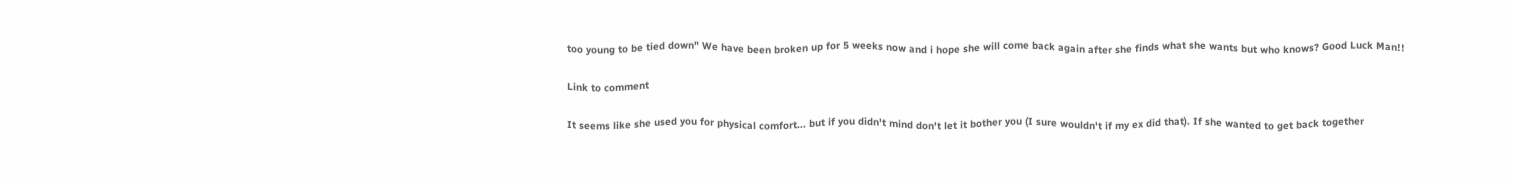too young to be tied down" We have been broken up for 5 weeks now and i hope she will come back again after she finds what she wants but who knows? Good Luck Man!!

Link to comment

It seems like she used you for physical comfort... but if you didn't mind don't let it bother you (I sure wouldn't if my ex did that). If she wanted to get back together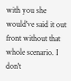with you she would've said it out front without that whole scenario. I don't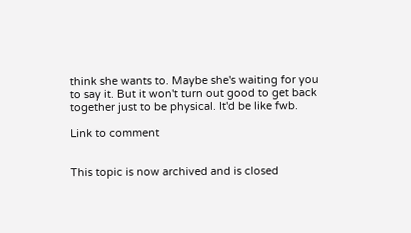think she wants to. Maybe she's waiting for you to say it. But it won't turn out good to get back together just to be physical. It'd be like fwb.

Link to comment


This topic is now archived and is closed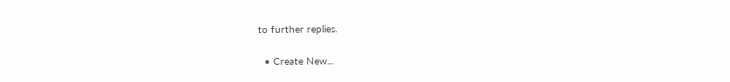to further replies.

  • Create New...